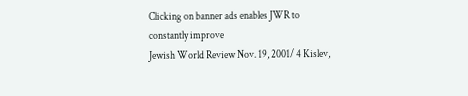Clicking on banner ads enables JWR to constantly improve
Jewish World Review Nov. 19, 2001/ 4 Kislev,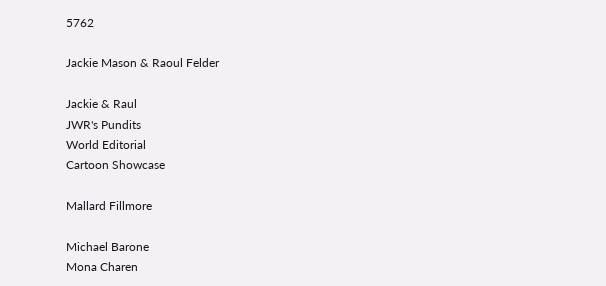5762

Jackie Mason & Raoul Felder

Jackie & Raul
JWR's Pundits
World Editorial
Cartoon Showcase

Mallard Fillmore

Michael Barone
Mona Charen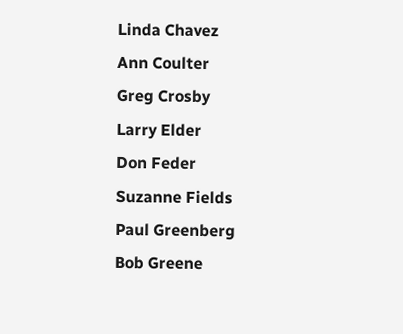Linda Chavez
Ann Coulter
Greg Crosby
Larry Elder
Don Feder
Suzanne Fields
Paul Greenberg
Bob Greene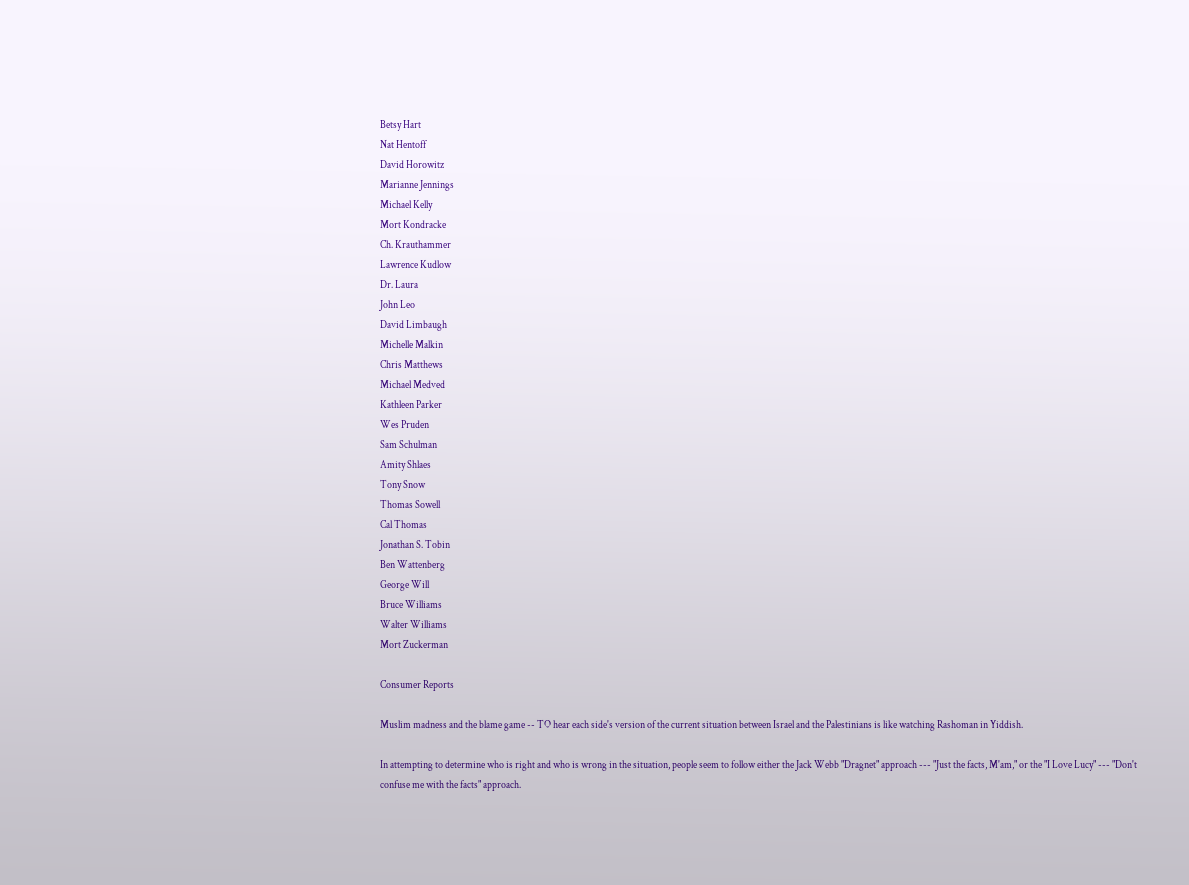Betsy Hart
Nat Hentoff
David Horowitz
Marianne Jennings
Michael Kelly
Mort Kondracke
Ch. Krauthammer
Lawrence Kudlow
Dr. Laura
John Leo
David Limbaugh
Michelle Malkin
Chris Matthews
Michael Medved
Kathleen Parker
Wes Pruden
Sam Schulman
Amity Shlaes
Tony Snow
Thomas Sowell
Cal Thomas
Jonathan S. Tobin
Ben Wattenberg
George Will
Bruce Williams
Walter Williams
Mort Zuckerman

Consumer Reports

Muslim madness and the blame game -- TO hear each side's version of the current situation between Israel and the Palestinians is like watching Rashoman in Yiddish.

In attempting to determine who is right and who is wrong in the situation, people seem to follow either the Jack Webb "Dragnet" approach --- "Just the facts, M'am," or the "I Love Lucy" --- "Don't confuse me with the facts" approach.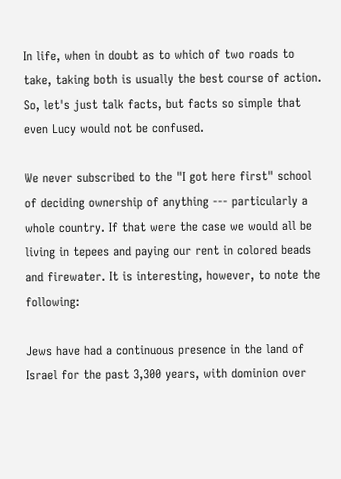In life, when in doubt as to which of two roads to take, taking both is usually the best course of action. So, let's just talk facts, but facts so simple that even Lucy would not be confused.

We never subscribed to the "I got here first" school of deciding ownership of anything --- particularly a whole country. If that were the case we would all be living in tepees and paying our rent in colored beads and firewater. It is interesting, however, to note the following:

Jews have had a continuous presence in the land of Israel for the past 3,300 years, with dominion over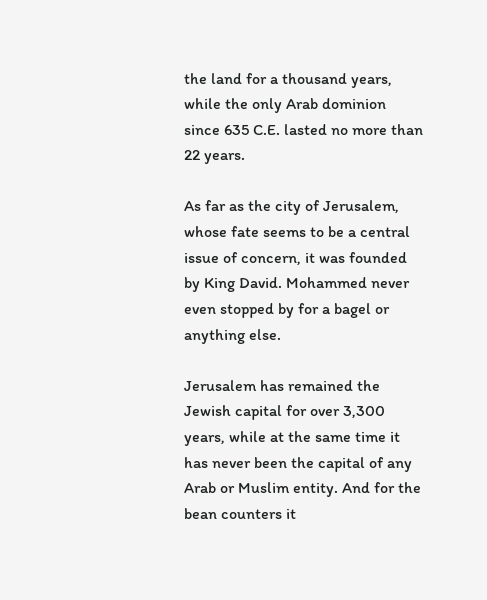the land for a thousand years, while the only Arab dominion since 635 C.E. lasted no more than 22 years.

As far as the city of Jerusalem, whose fate seems to be a central issue of concern, it was founded by King David. Mohammed never even stopped by for a bagel or anything else.

Jerusalem has remained the Jewish capital for over 3,300 years, while at the same time it has never been the capital of any Arab or Muslim entity. And for the bean counters it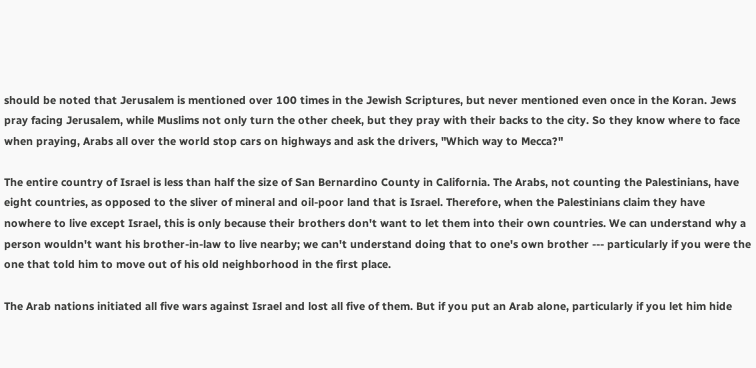should be noted that Jerusalem is mentioned over 100 times in the Jewish Scriptures, but never mentioned even once in the Koran. Jews pray facing Jerusalem, while Muslims not only turn the other cheek, but they pray with their backs to the city. So they know where to face when praying, Arabs all over the world stop cars on highways and ask the drivers, "Which way to Mecca?"

The entire country of Israel is less than half the size of San Bernardino County in California. The Arabs, not counting the Palestinians, have eight countries, as opposed to the sliver of mineral and oil-poor land that is Israel. Therefore, when the Palestinians claim they have nowhere to live except Israel, this is only because their brothers don't want to let them into their own countries. We can understand why a person wouldn't want his brother-in-law to live nearby; we can't understand doing that to one's own brother --- particularly if you were the one that told him to move out of his old neighborhood in the first place.

The Arab nations initiated all five wars against Israel and lost all five of them. But if you put an Arab alone, particularly if you let him hide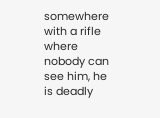somewhere with a rifle where nobody can see him, he is deadly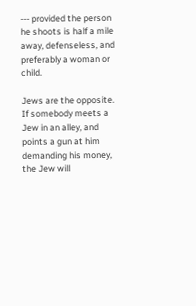--- provided the person he shoots is half a mile away, defenseless, and preferably a woman or child.

Jews are the opposite. If somebody meets a Jew in an alley, and points a gun at him demanding his money, the Jew will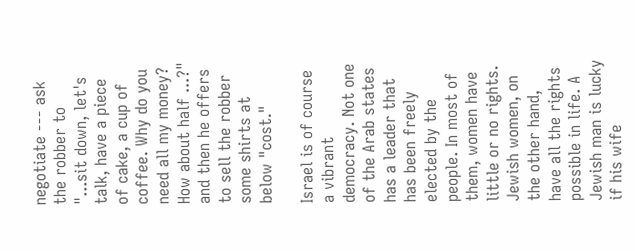negotiate --- ask the robber to "...sit down, let's talk, have a piece of cake, a cup of coffee. Why do you need all my money? How about half ...?" and then he offers to sell the robber some shirts at below "cost."

Israel is of course a vibrant democracy. Not one of the Arab states has a leader that has been freely elected by the people. In most of them, women have little or no rights. Jewish women, on the other hand, have all the rights possible in life. A Jewish man is lucky if his wife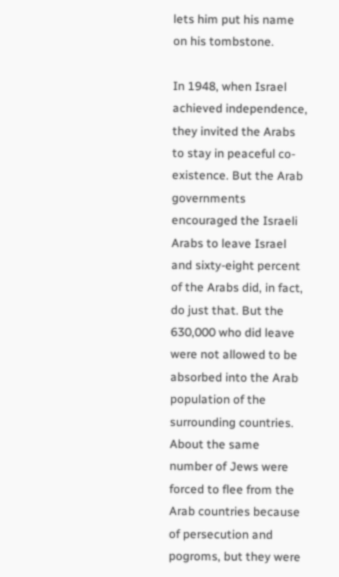lets him put his name on his tombstone.

In 1948, when Israel achieved independence, they invited the Arabs to stay in peaceful co-existence. But the Arab governments encouraged the Israeli Arabs to leave Israel and sixty-eight percent of the Arabs did, in fact, do just that. But the 630,000 who did leave were not allowed to be absorbed into the Arab population of the surrounding countries. About the same number of Jews were forced to flee from the Arab countries because of persecution and pogroms, but they were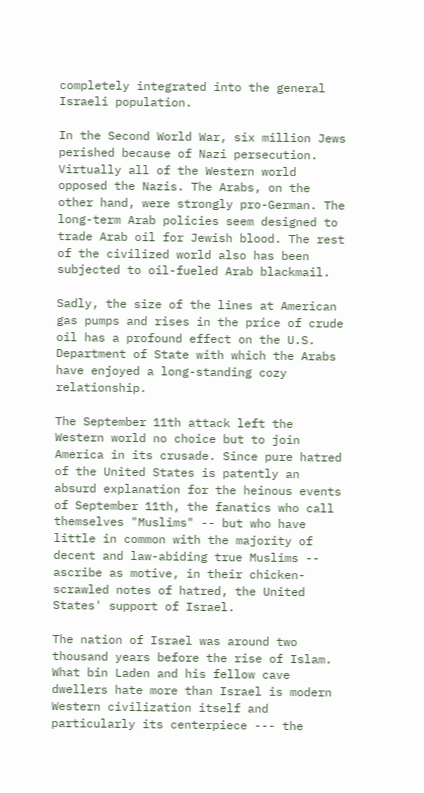completely integrated into the general Israeli population.

In the Second World War, six million Jews perished because of Nazi persecution. Virtually all of the Western world opposed the Nazis. The Arabs, on the other hand, were strongly pro-German. The long-term Arab policies seem designed to trade Arab oil for Jewish blood. The rest of the civilized world also has been subjected to oil-fueled Arab blackmail.

Sadly, the size of the lines at American gas pumps and rises in the price of crude oil has a profound effect on the U.S. Department of State with which the Arabs have enjoyed a long-standing cozy relationship.

The September 11th attack left the Western world no choice but to join America in its crusade. Since pure hatred of the United States is patently an absurd explanation for the heinous events of September 11th, the fanatics who call themselves "Muslims" -- but who have little in common with the majority of decent and law-abiding true Muslims -- ascribe as motive, in their chicken- scrawled notes of hatred, the United States' support of Israel.

The nation of Israel was around two thousand years before the rise of Islam. What bin Laden and his fellow cave dwellers hate more than Israel is modern Western civilization itself and particularly its centerpiece --- the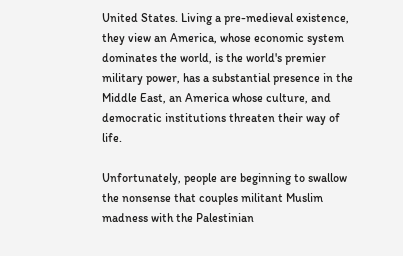United States. Living a pre-medieval existence, they view an America, whose economic system dominates the world, is the world's premier military power, has a substantial presence in the Middle East, an America whose culture, and democratic institutions threaten their way of life.

Unfortunately, people are beginning to swallow the nonsense that couples militant Muslim madness with the Palestinian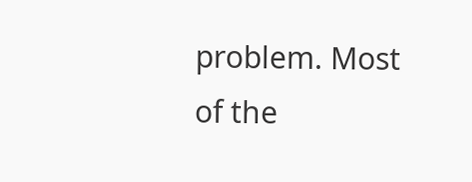problem. Most of the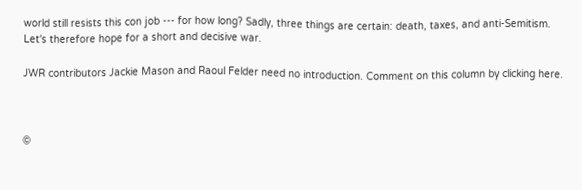world still resists this con job --- for how long? Sadly, three things are certain: death, taxes, and anti-Semitism. Let's therefore hope for a short and decisive war.

JWR contributors Jackie Mason and Raoul Felder need no introduction. Comment on this column by clicking here.



©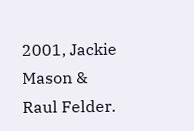2001, Jackie Mason & Raul Felder.